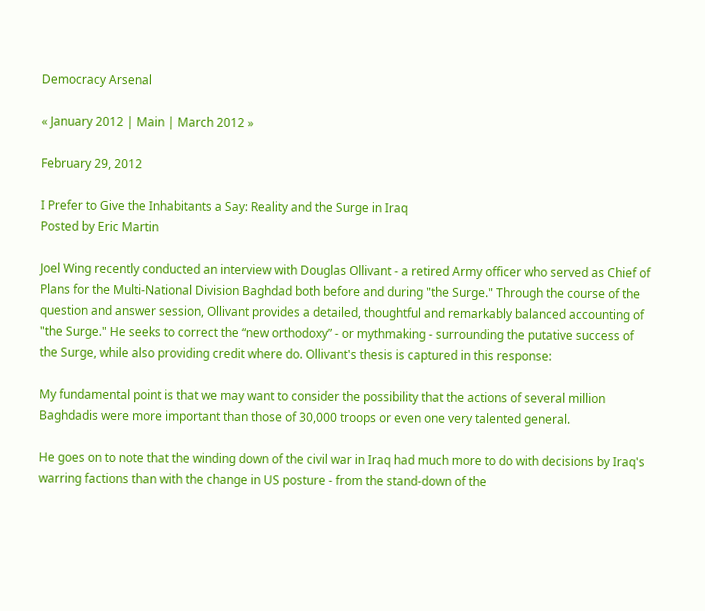Democracy Arsenal

« January 2012 | Main | March 2012 »

February 29, 2012

I Prefer to Give the Inhabitants a Say: Reality and the Surge in Iraq
Posted by Eric Martin

Joel Wing recently conducted an interview with Douglas Ollivant - a retired Army officer who served as Chief of Plans for the Multi-National Division Baghdad both before and during "the Surge." Through the course of the question and answer session, Ollivant provides a detailed, thoughtful and remarkably balanced accounting of "the Surge." He seeks to correct the “new orthodoxy” - or mythmaking - surrounding the putative success of the Surge, while also providing credit where do. Ollivant's thesis is captured in this response:

My fundamental point is that we may want to consider the possibility that the actions of several million Baghdadis were more important than those of 30,000 troops or even one very talented general.

He goes on to note that the winding down of the civil war in Iraq had much more to do with decisions by Iraq's warring factions than with the change in US posture - from the stand-down of the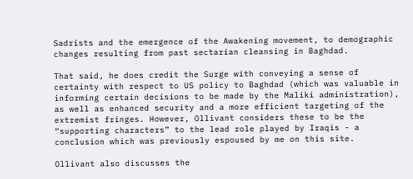Sadrists and the emergence of the Awakening movement, to demographic changes resulting from past sectarian cleansing in Baghdad.

That said, he does credit the Surge with conveying a sense of certainty with respect to US policy to Baghdad (which was valuable in informing certain decisions to be made by the Maliki administration), as well as enhanced security and a more efficient targeting of the extremist fringes. However, Ollivant considers these to be the “supporting characters” to the lead role played by Iraqis - a conclusion which was previously espoused by me on this site.

Ollivant also discusses the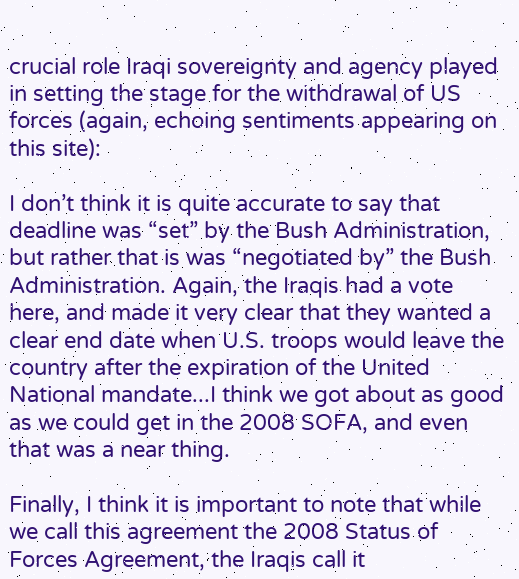crucial role Iraqi sovereignty and agency played in setting the stage for the withdrawal of US forces (again, echoing sentiments appearing on this site):

I don’t think it is quite accurate to say that deadline was “set” by the Bush Administration, but rather that is was “negotiated by” the Bush Administration. Again, the Iraqis had a vote here, and made it very clear that they wanted a clear end date when U.S. troops would leave the country after the expiration of the United National mandate...I think we got about as good as we could get in the 2008 SOFA, and even that was a near thing.

Finally, I think it is important to note that while we call this agreement the 2008 Status of Forces Agreement, the Iraqis call it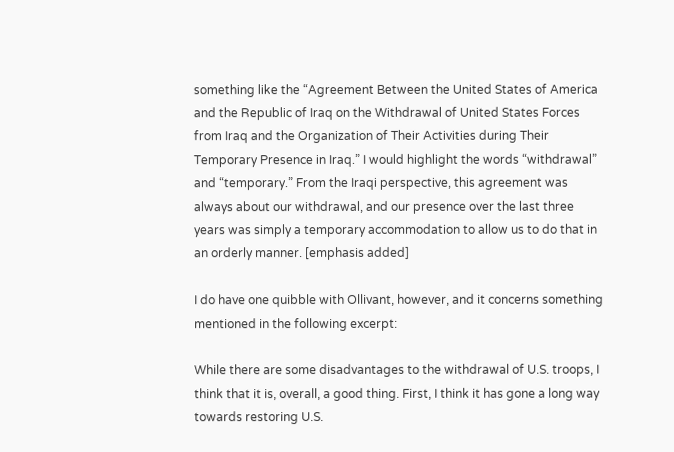something like the “Agreement Between the United States of America and the Republic of Iraq on the Withdrawal of United States Forces from Iraq and the Organization of Their Activities during Their Temporary Presence in Iraq.” I would highlight the words “withdrawal” and “temporary.” From the Iraqi perspective, this agreement was always about our withdrawal, and our presence over the last three years was simply a temporary accommodation to allow us to do that in an orderly manner. [emphasis added]

I do have one quibble with Ollivant, however, and it concerns something mentioned in the following excerpt:

While there are some disadvantages to the withdrawal of U.S. troops, I think that it is, overall, a good thing. First, I think it has gone a long way towards restoring U.S.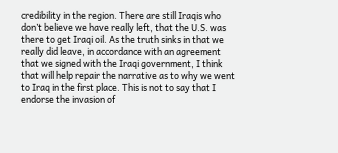credibility in the region. There are still Iraqis who don’t believe we have really left, that the U.S. was there to get Iraqi oil. As the truth sinks in that we really did leave, in accordance with an agreement that we signed with the Iraqi government, I think that will help repair the narrative as to why we went to Iraq in the first place. This is not to say that I endorse the invasion of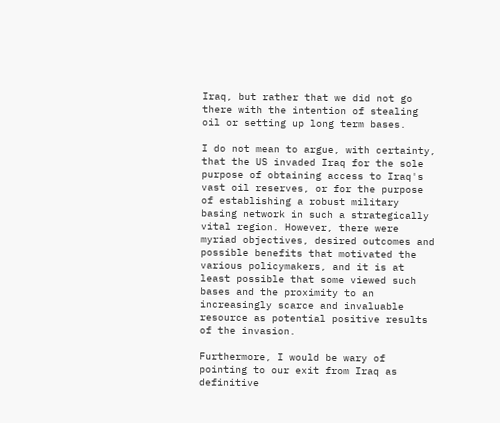Iraq, but rather that we did not go there with the intention of stealing oil or setting up long term bases.

I do not mean to argue, with certainty, that the US invaded Iraq for the sole purpose of obtaining access to Iraq's vast oil reserves, or for the purpose of establishing a robust military basing network in such a strategically vital region. However, there were myriad objectives, desired outcomes and possible benefits that motivated the various policymakers, and it is at least possible that some viewed such bases and the proximity to an increasingly scarce and invaluable resource as potential positive results of the invasion.

Furthermore, I would be wary of pointing to our exit from Iraq as definitive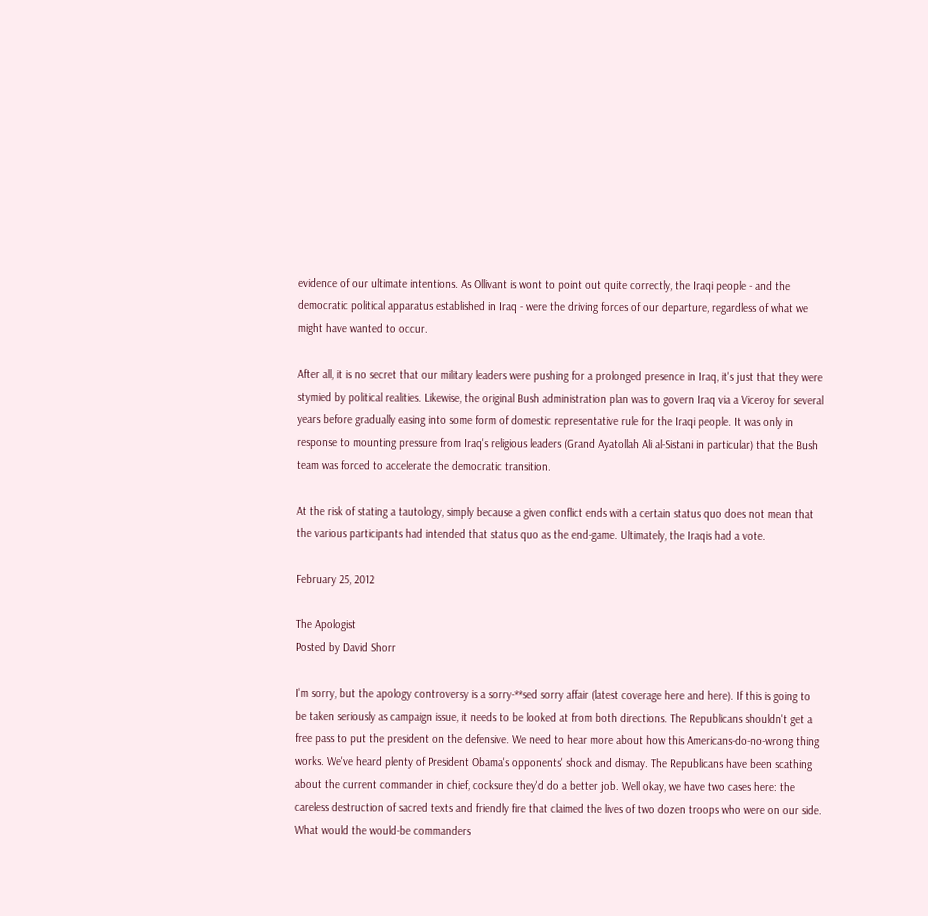evidence of our ultimate intentions. As Ollivant is wont to point out quite correctly, the Iraqi people - and the democratic political apparatus established in Iraq - were the driving forces of our departure, regardless of what we might have wanted to occur.

After all, it is no secret that our military leaders were pushing for a prolonged presence in Iraq, it's just that they were stymied by political realities. Likewise, the original Bush administration plan was to govern Iraq via a Viceroy for several years before gradually easing into some form of domestic representative rule for the Iraqi people. It was only in response to mounting pressure from Iraq's religious leaders (Grand Ayatollah Ali al-Sistani in particular) that the Bush team was forced to accelerate the democratic transition.

At the risk of stating a tautology, simply because a given conflict ends with a certain status quo does not mean that the various participants had intended that status quo as the end-game. Ultimately, the Iraqis had a vote.

February 25, 2012

The Apologist
Posted by David Shorr

I'm sorry, but the apology controversy is a sorry-**sed sorry affair (latest coverage here and here). If this is going to be taken seriously as campaign issue, it needs to be looked at from both directions. The Republicans shouldn't get a free pass to put the president on the defensive. We need to hear more about how this Americans-do-no-wrong thing works. We've heard plenty of President Obama's opponents' shock and dismay. The Republicans have been scathing about the current commander in chief, cocksure they'd do a better job. Well okay, we have two cases here: the careless destruction of sacred texts and friendly fire that claimed the lives of two dozen troops who were on our side. What would the would-be commanders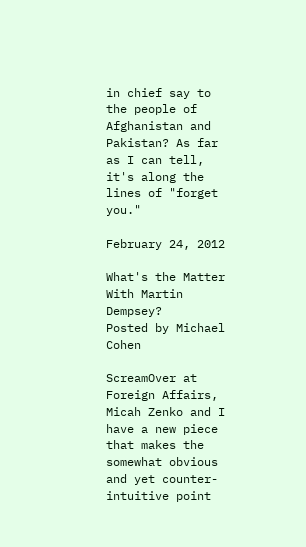in chief say to the people of Afghanistan and Pakistan? As far as I can tell, it's along the lines of "forget you."

February 24, 2012

What's the Matter With Martin Dempsey?
Posted by Michael Cohen

ScreamOver at Foreign Affairs, Micah Zenko and I have a new piece that makes the somewhat obvious and yet counter-intuitive point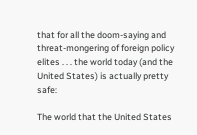that for all the doom-saying and threat-mongering of foreign policy elites . . . the world today (and the United States) is actually pretty safe:

The world that the United States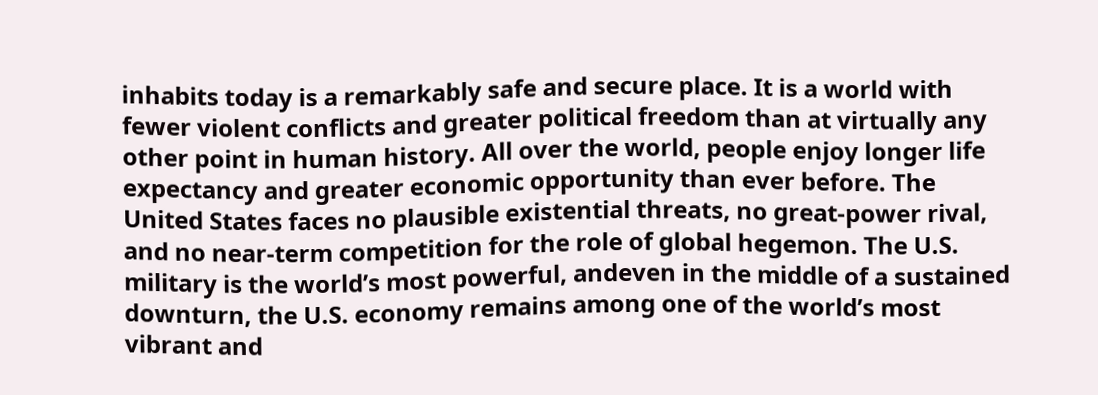inhabits today is a remarkably safe and secure place. It is a world with fewer violent conflicts and greater political freedom than at virtually any other point in human history. All over the world, people enjoy longer life expectancy and greater economic opportunity than ever before. The United States faces no plausible existential threats, no great-power rival, and no near-term competition for the role of global hegemon. The U.S. military is the world’s most powerful, andeven in the middle of a sustained downturn, the U.S. economy remains among one of the world’s most vibrant and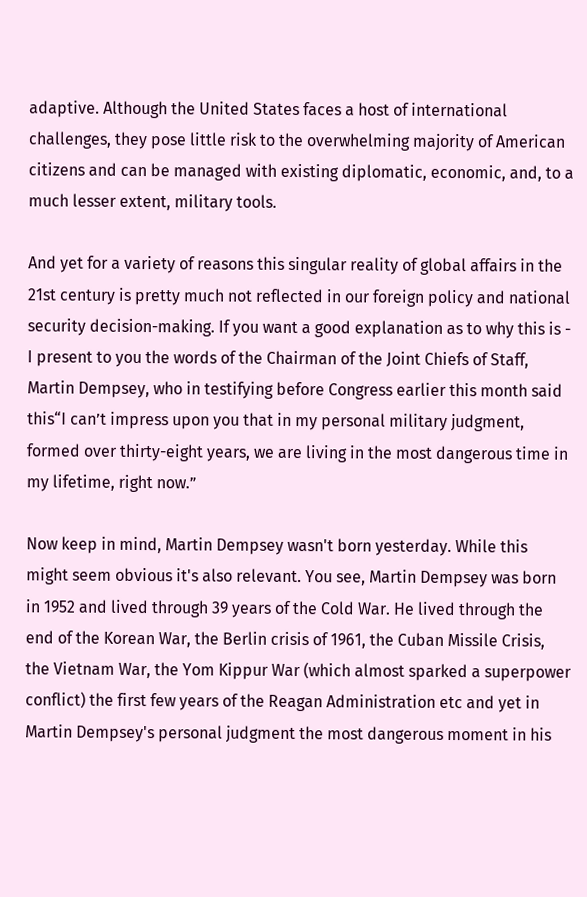adaptive. Although the United States faces a host of international challenges, they pose little risk to the overwhelming majority of American citizens and can be managed with existing diplomatic, economic, and, to a much lesser extent, military tools.

And yet for a variety of reasons this singular reality of global affairs in the 21st century is pretty much not reflected in our foreign policy and national security decision-making. If you want a good explanation as to why this is - I present to you the words of the Chairman of the Joint Chiefs of Staff, Martin Dempsey, who in testifying before Congress earlier this month said this“I can’t impress upon you that in my personal military judgment, formed over thirty-eight years, we are living in the most dangerous time in my lifetime, right now.”

Now keep in mind, Martin Dempsey wasn't born yesterday. While this might seem obvious it's also relevant. You see, Martin Dempsey was born in 1952 and lived through 39 years of the Cold War. He lived through the end of the Korean War, the Berlin crisis of 1961, the Cuban Missile Crisis, the Vietnam War, the Yom Kippur War (which almost sparked a superpower conflict) the first few years of the Reagan Administration etc and yet in Martin Dempsey's personal judgment the most dangerous moment in his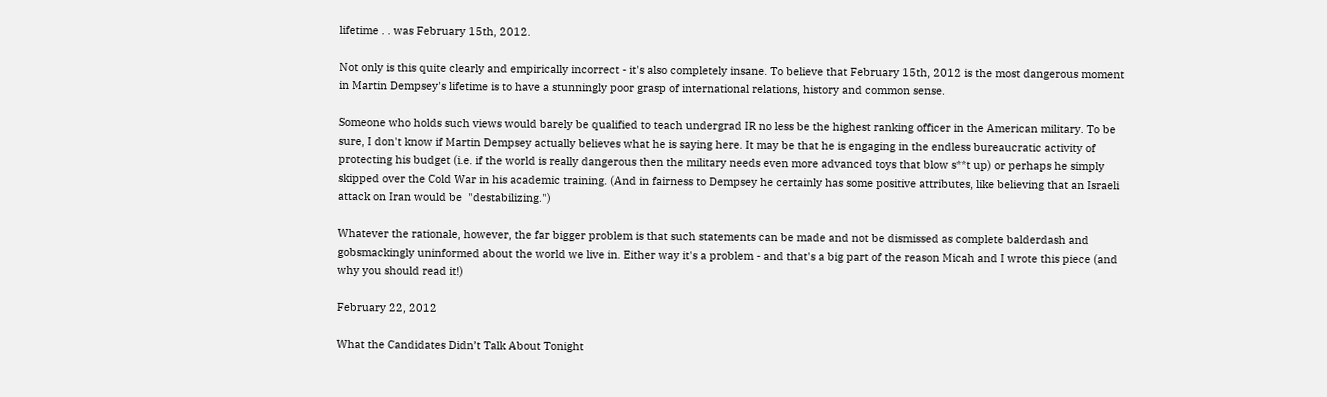lifetime . . was February 15th, 2012.

Not only is this quite clearly and empirically incorrect - it's also completely insane. To believe that February 15th, 2012 is the most dangerous moment in Martin Dempsey's lifetime is to have a stunningly poor grasp of international relations, history and common sense.

Someone who holds such views would barely be qualified to teach undergrad IR no less be the highest ranking officer in the American military. To be sure, I don't know if Martin Dempsey actually believes what he is saying here. It may be that he is engaging in the endless bureaucratic activity of protecting his budget (i.e. if the world is really dangerous then the military needs even more advanced toys that blow s**t up) or perhaps he simply skipped over the Cold War in his academic training. (And in fairness to Dempsey he certainly has some positive attributes, like believing that an Israeli attack on Iran would be  "destabilizing.")

Whatever the rationale, however, the far bigger problem is that such statements can be made and not be dismissed as complete balderdash and gobsmackingly uninformed about the world we live in. Either way it's a problem - and that's a big part of the reason Micah and I wrote this piece (and why you should read it!)

February 22, 2012

What the Candidates Didn’t Talk About Tonight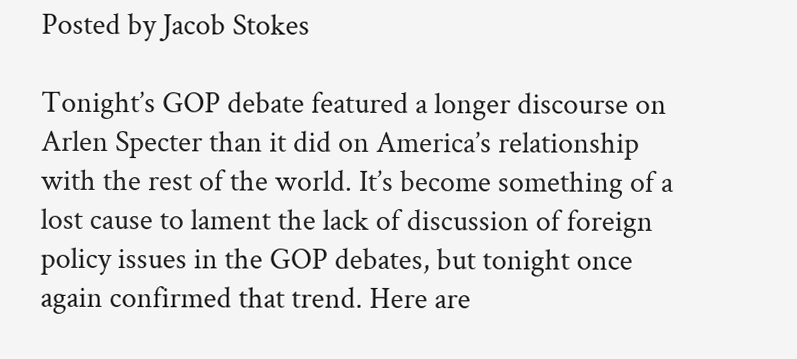Posted by Jacob Stokes

Tonight’s GOP debate featured a longer discourse on Arlen Specter than it did on America’s relationship with the rest of the world. It’s become something of a lost cause to lament the lack of discussion of foreign policy issues in the GOP debates, but tonight once again confirmed that trend. Here are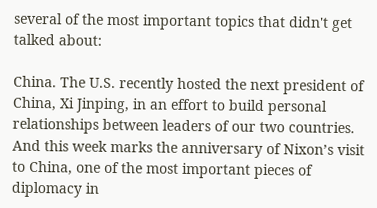several of the most important topics that didn't get talked about:

China. The U.S. recently hosted the next president of China, Xi Jinping, in an effort to build personal relationships between leaders of our two countries. And this week marks the anniversary of Nixon’s visit to China, one of the most important pieces of diplomacy in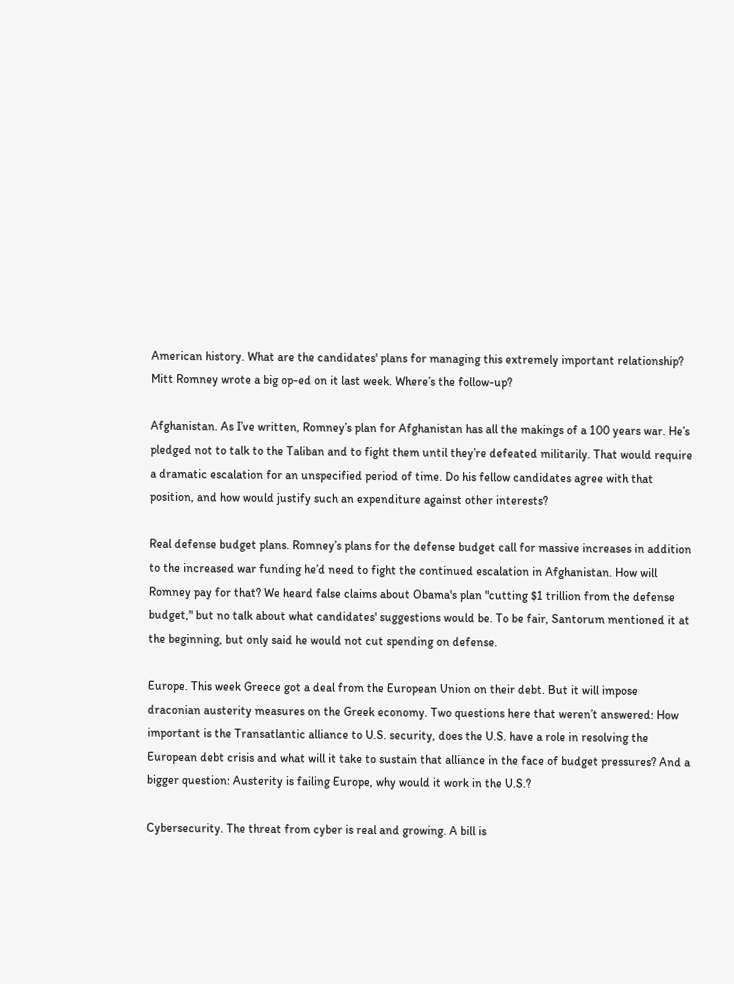American history. What are the candidates' plans for managing this extremely important relationship? Mitt Romney wrote a big op-ed on it last week. Where’s the follow-up?

Afghanistan. As I’ve written, Romney’s plan for Afghanistan has all the makings of a 100 years war. He’s pledged not to talk to the Taliban and to fight them until they’re defeated militarily. That would require a dramatic escalation for an unspecified period of time. Do his fellow candidates agree with that position, and how would justify such an expenditure against other interests?

Real defense budget plans. Romney’s plans for the defense budget call for massive increases in addition to the increased war funding he’d need to fight the continued escalation in Afghanistan. How will Romney pay for that? We heard false claims about Obama's plan "cutting $1 trillion from the defense budget," but no talk about what candidates' suggestions would be. To be fair, Santorum mentioned it at the beginning, but only said he would not cut spending on defense.

Europe. This week Greece got a deal from the European Union on their debt. But it will impose draconian austerity measures on the Greek economy. Two questions here that weren’t answered: How important is the Transatlantic alliance to U.S. security, does the U.S. have a role in resolving the European debt crisis and what will it take to sustain that alliance in the face of budget pressures? And a bigger question: Austerity is failing Europe, why would it work in the U.S.?

Cybersecurity. The threat from cyber is real and growing. A bill is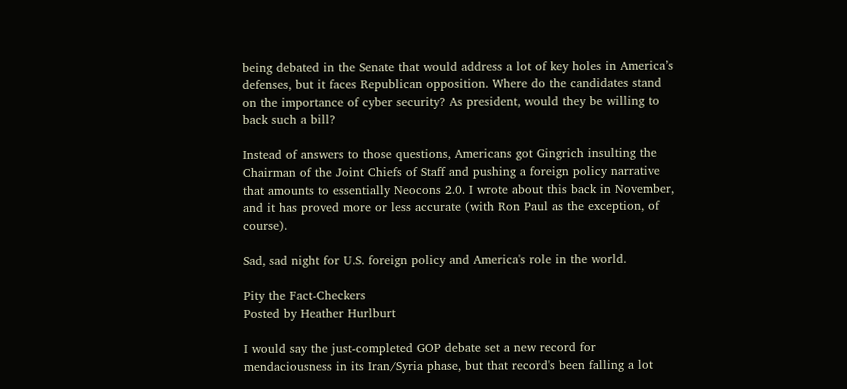being debated in the Senate that would address a lot of key holes in America’s defenses, but it faces Republican opposition. Where do the candidates stand on the importance of cyber security? As president, would they be willing to back such a bill?

Instead of answers to those questions, Americans got Gingrich insulting the Chairman of the Joint Chiefs of Staff and pushing a foreign policy narrative that amounts to essentially Neocons 2.0. I wrote about this back in November, and it has proved more or less accurate (with Ron Paul as the exception, of course).

Sad, sad night for U.S. foreign policy and America's role in the world.

Pity the Fact-Checkers
Posted by Heather Hurlburt

I would say the just-completed GOP debate set a new record for mendaciousness in its Iran/Syria phase, but that record's been falling a lot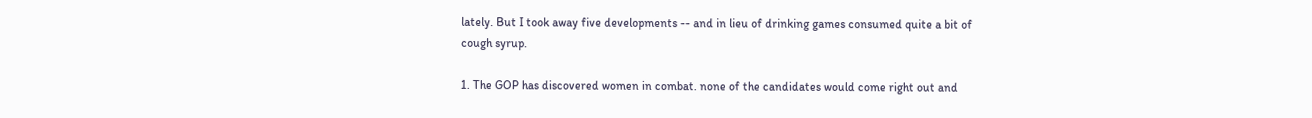lately. But I took away five developments -- and in lieu of drinking games consumed quite a bit of cough syrup.

1. The GOP has discovered women in combat. none of the candidates would come right out and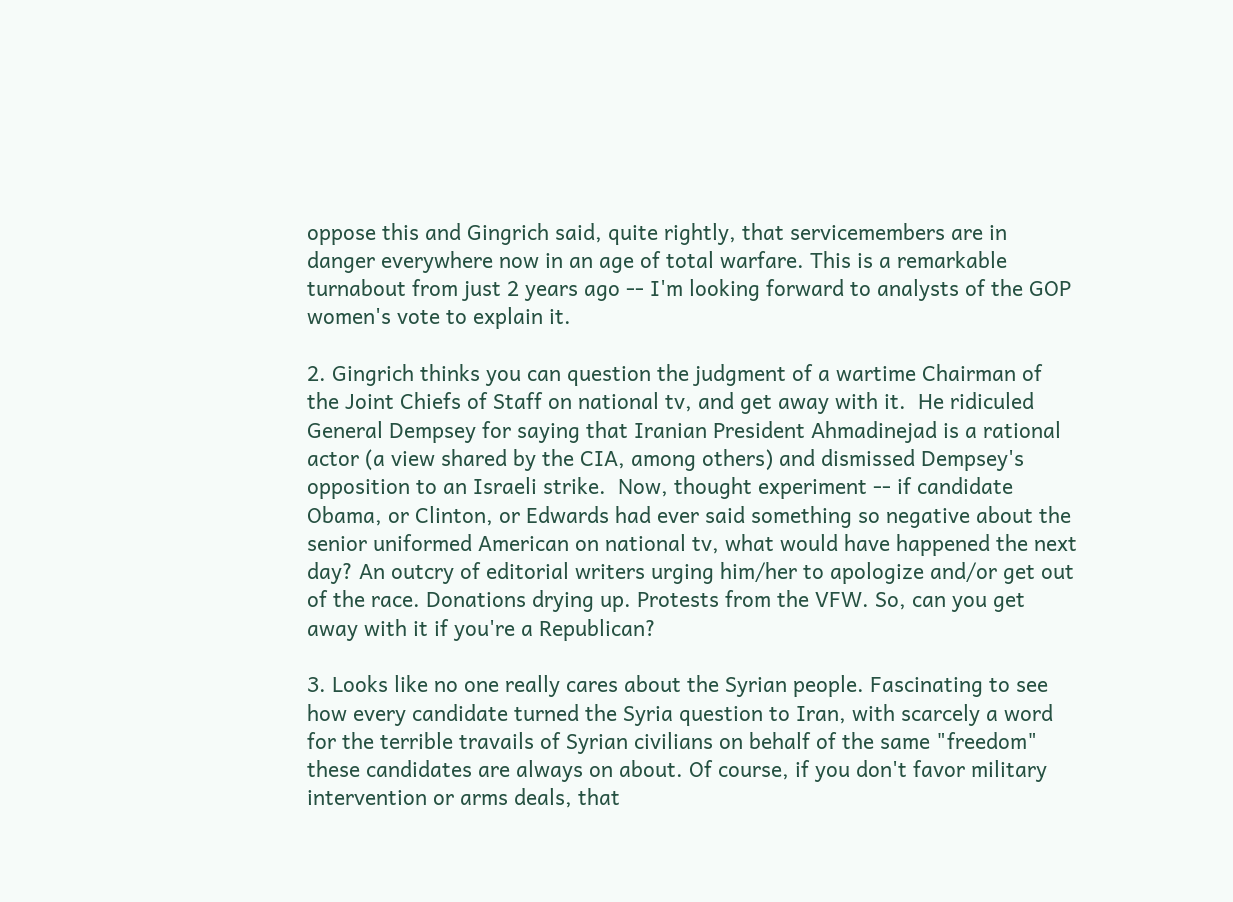oppose this and Gingrich said, quite rightly, that servicemembers are in danger everywhere now in an age of total warfare. This is a remarkable turnabout from just 2 years ago -- I'm looking forward to analysts of the GOP women's vote to explain it.

2. Gingrich thinks you can question the judgment of a wartime Chairman of the Joint Chiefs of Staff on national tv, and get away with it.  He ridiculed General Dempsey for saying that Iranian President Ahmadinejad is a rational actor (a view shared by the CIA, among others) and dismissed Dempsey's opposition to an Israeli strike.  Now, thought experiment -- if candidate Obama, or Clinton, or Edwards had ever said something so negative about the senior uniformed American on national tv, what would have happened the next day? An outcry of editorial writers urging him/her to apologize and/or get out of the race. Donations drying up. Protests from the VFW. So, can you get away with it if you're a Republican?

3. Looks like no one really cares about the Syrian people. Fascinating to see how every candidate turned the Syria question to Iran, with scarcely a word for the terrible travails of Syrian civilians on behalf of the same "freedom" these candidates are always on about. Of course, if you don't favor military intervention or arms deals, that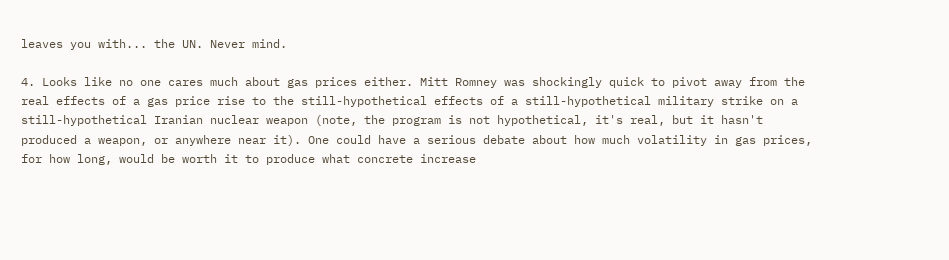leaves you with... the UN. Never mind.

4. Looks like no one cares much about gas prices either. Mitt Romney was shockingly quick to pivot away from the real effects of a gas price rise to the still-hypothetical effects of a still-hypothetical military strike on a still-hypothetical Iranian nuclear weapon (note, the program is not hypothetical, it's real, but it hasn't produced a weapon, or anywhere near it). One could have a serious debate about how much volatility in gas prices, for how long, would be worth it to produce what concrete increase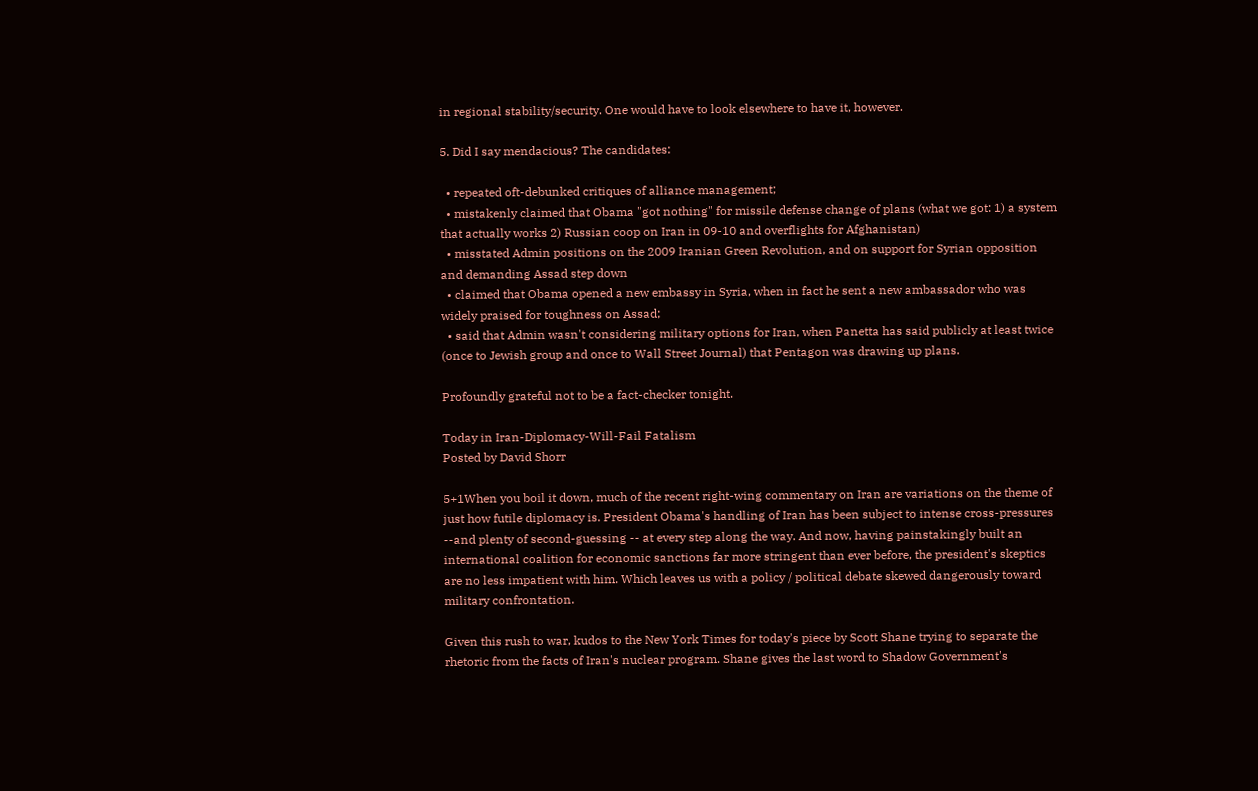in regional stability/security. One would have to look elsewhere to have it, however.

5. Did I say mendacious? The candidates:

  • repeated oft-debunked critiques of alliance management;
  • mistakenly claimed that Obama "got nothing" for missile defense change of plans (what we got: 1) a system that actually works 2) Russian coop on Iran in 09-10 and overflights for Afghanistan)
  • misstated Admin positions on the 2009 Iranian Green Revolution, and on support for Syrian opposition and demanding Assad step down
  • claimed that Obama opened a new embassy in Syria, when in fact he sent a new ambassador who was widely praised for toughness on Assad;
  • said that Admin wasn't considering military options for Iran, when Panetta has said publicly at least twice (once to Jewish group and once to Wall Street Journal) that Pentagon was drawing up plans.

Profoundly grateful not to be a fact-checker tonight.

Today in Iran-Diplomacy-Will-Fail Fatalism
Posted by David Shorr

5+1When you boil it down, much of the recent right-wing commentary on Iran are variations on the theme of just how futile diplomacy is. President Obama's handling of Iran has been subject to intense cross-pressures --and plenty of second-guessing -- at every step along the way. And now, having painstakingly built an international coalition for economic sanctions far more stringent than ever before, the president's skeptics are no less impatient with him. Which leaves us with a policy / political debate skewed dangerously toward military confrontation.

Given this rush to war, kudos to the New York Times for today's piece by Scott Shane trying to separate the rhetoric from the facts of Iran's nuclear program. Shane gives the last word to Shadow Government's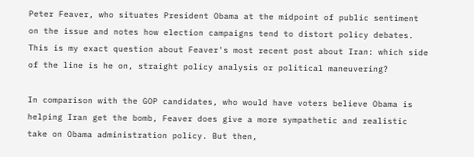Peter Feaver, who situates President Obama at the midpoint of public sentiment on the issue and notes how election campaigns tend to distort policy debates. This is my exact question about Feaver's most recent post about Iran: which side of the line is he on, straight policy analysis or political maneuvering?

In comparison with the GOP candidates, who would have voters believe Obama is helping Iran get the bomb, Feaver does give a more sympathetic and realistic take on Obama administration policy. But then,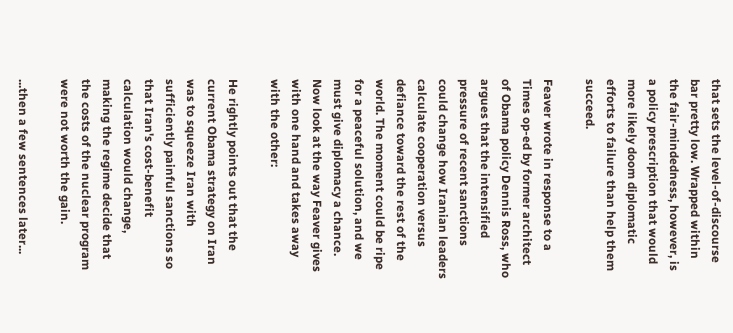that sets the level-of-discourse bar pretty low. Wrapped within the fair-mindedness, however, is a policy prescription that would more likely doom diplomatic efforts to failure than help them succeed.

Feaver wrote in response to a Times op-ed by former architect of Obama policy Dennis Ross, who argues that the intensified pressure of recent sanctions could change how Iranian leaders calculate cooperation versus defiance toward the rest of the world. The moment could be ripe for a peaceful solution, and we must give diplomacy a chance. Now look at the way Feaver gives with one hand and takes away with the other:

He rightly points out that the current Obama strategy on Iran was to squeeze Iran with sufficiently painful sanctions so that Iran's cost-benefit calculation would change, making the regime decide that the costs of the nuclear program were not worth the gain.

...then a few sentences later...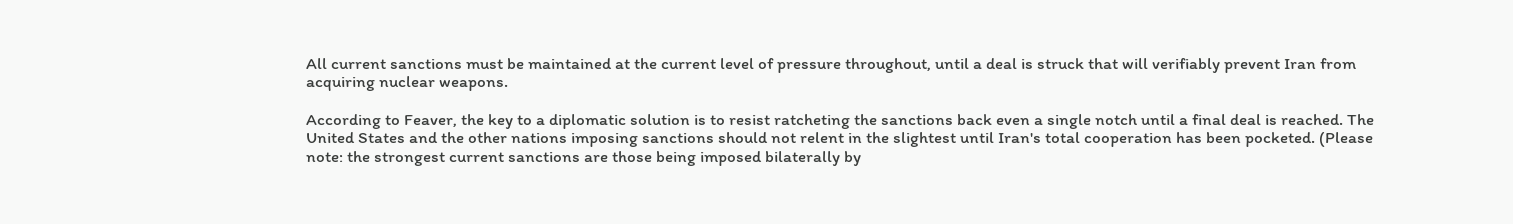All current sanctions must be maintained at the current level of pressure throughout, until a deal is struck that will verifiably prevent Iran from acquiring nuclear weapons.

According to Feaver, the key to a diplomatic solution is to resist ratcheting the sanctions back even a single notch until a final deal is reached. The United States and the other nations imposing sanctions should not relent in the slightest until Iran's total cooperation has been pocketed. (Please note: the strongest current sanctions are those being imposed bilaterally by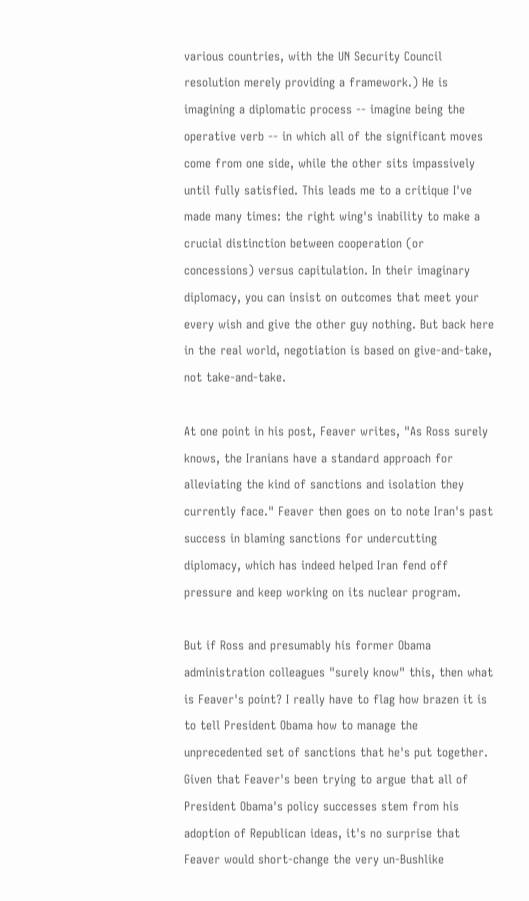various countries, with the UN Security Council resolution merely providing a framework.) He is imagining a diplomatic process -- imagine being the operative verb -- in which all of the significant moves come from one side, while the other sits impassively until fully satisfied. This leads me to a critique I've made many times: the right wing's inability to make a crucial distinction between cooperation (or concessions) versus capitulation. In their imaginary diplomacy, you can insist on outcomes that meet your every wish and give the other guy nothing. But back here in the real world, negotiation is based on give-and-take, not take-and-take.

At one point in his post, Feaver writes, "As Ross surely knows, the Iranians have a standard approach for alleviating the kind of sanctions and isolation they currently face." Feaver then goes on to note Iran's past success in blaming sanctions for undercutting diplomacy, which has indeed helped Iran fend off pressure and keep working on its nuclear program.

But if Ross and presumably his former Obama administration colleagues "surely know" this, then what is Feaver's point? I really have to flag how brazen it is to tell President Obama how to manage the unprecedented set of sanctions that he's put together. Given that Feaver's been trying to argue that all of President Obama's policy successes stem from his adoption of Republican ideas, it's no surprise that Feaver would short-change the very un-Bushlike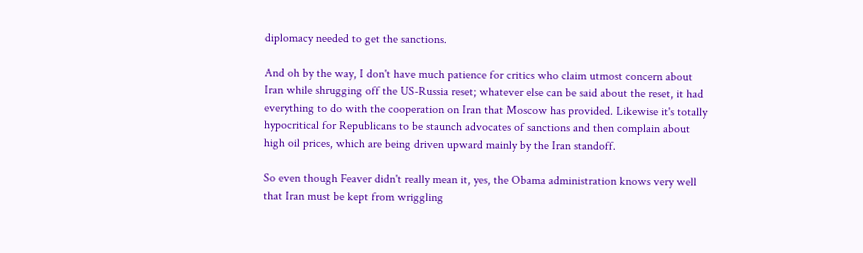diplomacy needed to get the sanctions.

And oh by the way, I don't have much patience for critics who claim utmost concern about Iran while shrugging off the US-Russia reset; whatever else can be said about the reset, it had everything to do with the cooperation on Iran that Moscow has provided. Likewise it's totally hypocritical for Republicans to be staunch advocates of sanctions and then complain about high oil prices, which are being driven upward mainly by the Iran standoff.

So even though Feaver didn't really mean it, yes, the Obama administration knows very well that Iran must be kept from wriggling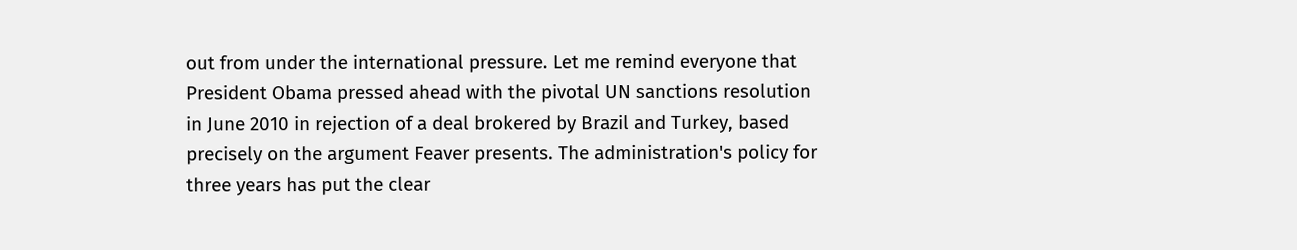out from under the international pressure. Let me remind everyone that President Obama pressed ahead with the pivotal UN sanctions resolution in June 2010 in rejection of a deal brokered by Brazil and Turkey, based precisely on the argument Feaver presents. The administration's policy for three years has put the clear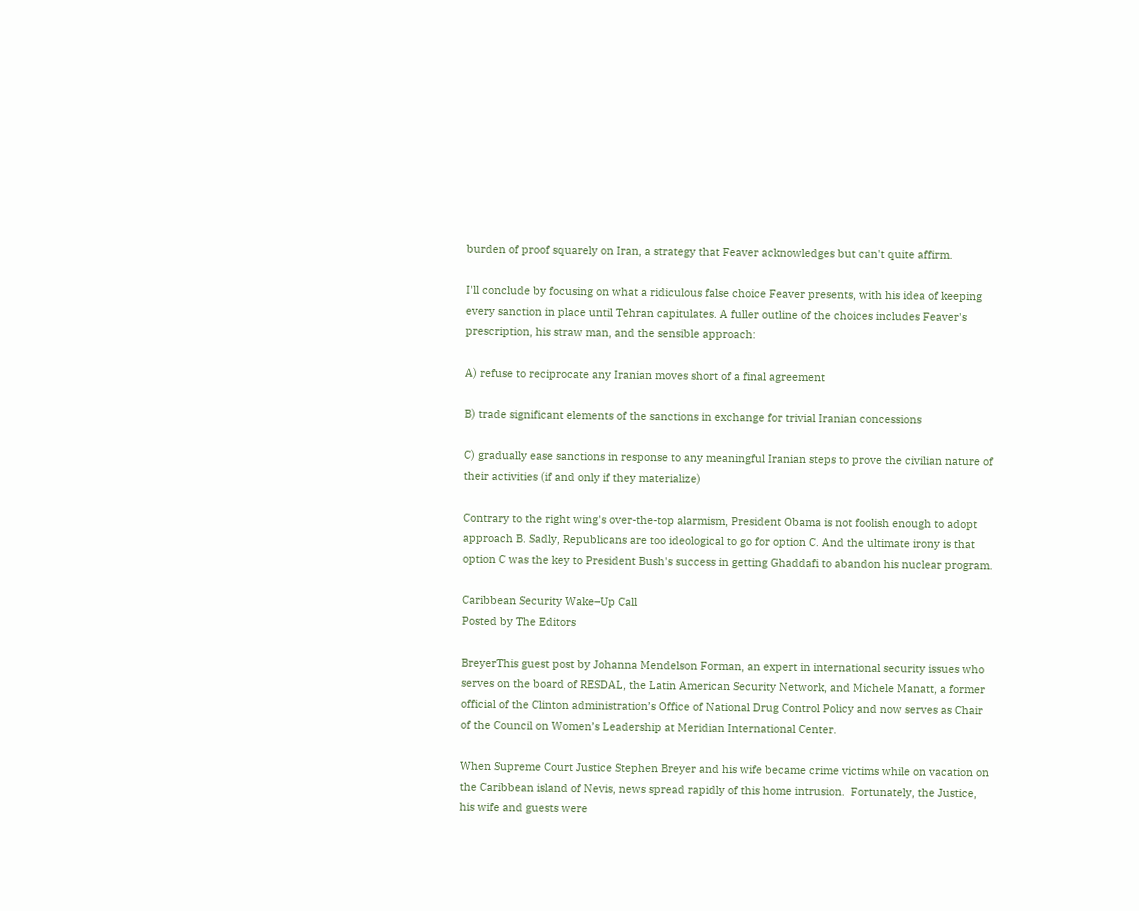burden of proof squarely on Iran, a strategy that Feaver acknowledges but can't quite affirm.

I'll conclude by focusing on what a ridiculous false choice Feaver presents, with his idea of keeping every sanction in place until Tehran capitulates. A fuller outline of the choices includes Feaver's prescription, his straw man, and the sensible approach:

A) refuse to reciprocate any Iranian moves short of a final agreement

B) trade significant elements of the sanctions in exchange for trivial Iranian concessions

C) gradually ease sanctions in response to any meaningful Iranian steps to prove the civilian nature of their activities (if and only if they materialize)

Contrary to the right wing's over-the-top alarmism, President Obama is not foolish enough to adopt approach B. Sadly, Republicans are too ideological to go for option C. And the ultimate irony is that option C was the key to President Bush's success in getting Ghaddafi to abandon his nuclear program.

Caribbean Security Wake–Up Call
Posted by The Editors

BreyerThis guest post by Johanna Mendelson Forman, an expert in international security issues who serves on the board of RESDAL, the Latin American Security Network, and Michele Manatt, a former official of the Clinton administration’s Office of National Drug Control Policy and now serves as Chair of the Council on Women’s Leadership at Meridian International Center.

When Supreme Court Justice Stephen Breyer and his wife became crime victims while on vacation on the Caribbean island of Nevis, news spread rapidly of this home intrusion.  Fortunately, the Justice, his wife and guests were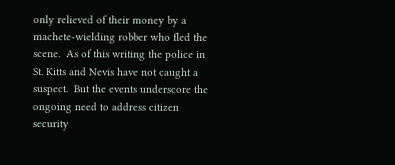only relieved of their money by a machete-wielding robber who fled the scene.  As of this writing the police in St. Kitts and Nevis have not caught a suspect.  But the events underscore the ongoing need to address citizen security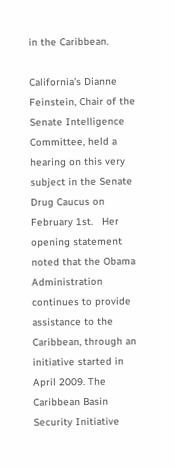in the Caribbean.

California’s Dianne Feinstein, Chair of the Senate Intelligence Committee, held a hearing on this very subject in the Senate Drug Caucus on February 1st.   Her opening statement noted that the Obama Administration continues to provide assistance to the Caribbean, through an initiative started in April 2009. The Caribbean Basin Security Initiative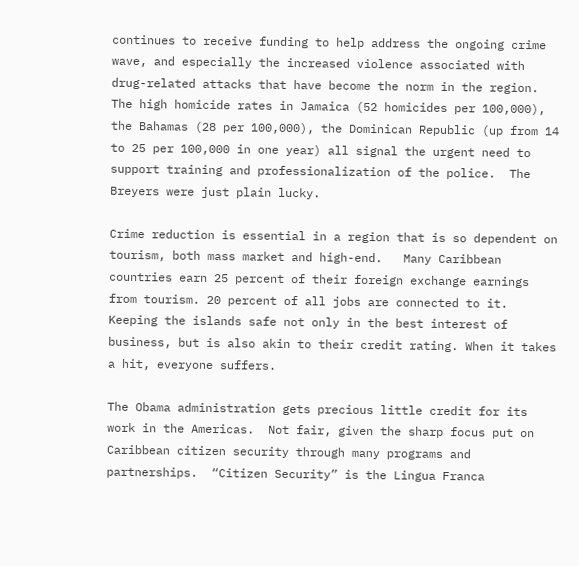continues to receive funding to help address the ongoing crime wave, and especially the increased violence associated with drug-related attacks that have become the norm in the region. The high homicide rates in Jamaica (52 homicides per 100,000), the Bahamas (28 per 100,000), the Dominican Republic (up from 14 to 25 per 100,000 in one year) all signal the urgent need to support training and professionalization of the police.  The Breyers were just plain lucky.

Crime reduction is essential in a region that is so dependent on tourism, both mass market and high-end.   Many Caribbean countries earn 25 percent of their foreign exchange earnings from tourism. 20 percent of all jobs are connected to it.   Keeping the islands safe not only in the best interest of business, but is also akin to their credit rating. When it takes a hit, everyone suffers.

The Obama administration gets precious little credit for its work in the Americas.  Not fair, given the sharp focus put on Caribbean citizen security through many programs and partnerships.  “Citizen Security” is the Lingua Franca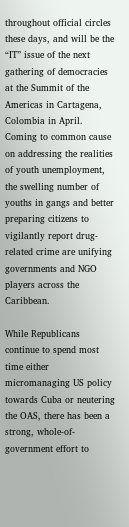throughout official circles these days, and will be the “IT” issue of the next gathering of democracies at the Summit of the Americas in Cartagena, Colombia in April.  Coming to common cause on addressing the realities of youth unemployment, the swelling number of youths in gangs and better preparing citizens to vigilantly report drug-related crime are unifying governments and NGO players across the Caribbean.

While Republicans continue to spend most time either micromanaging US policy towards Cuba or neutering the OAS, there has been a strong, whole-of-government effort to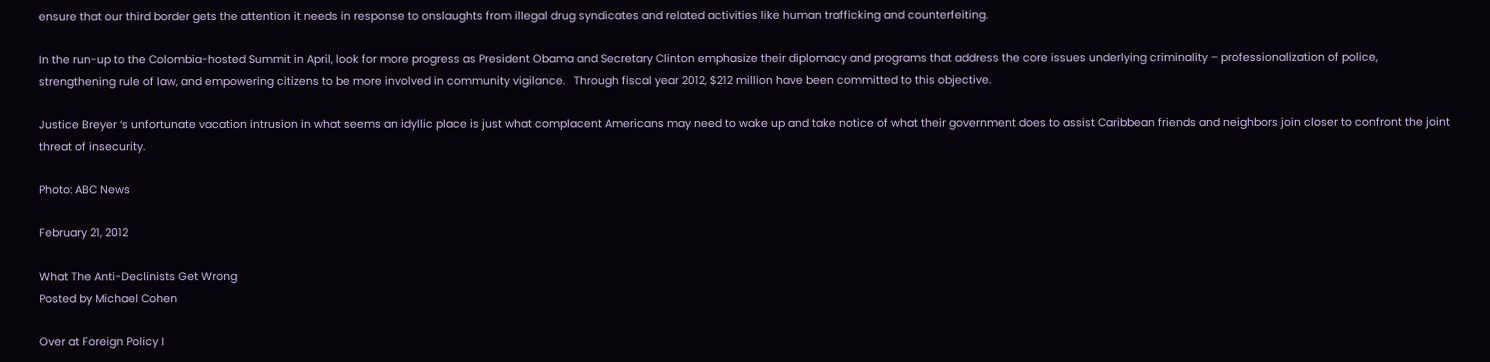ensure that our third border gets the attention it needs in response to onslaughts from illegal drug syndicates and related activities like human trafficking and counterfeiting.

In the run-up to the Colombia-hosted Summit in April, look for more progress as President Obama and Secretary Clinton emphasize their diplomacy and programs that address the core issues underlying criminality – professionalization of police, strengthening rule of law, and empowering citizens to be more involved in community vigilance.   Through fiscal year 2012, $212 million have been committed to this objective.

Justice Breyer ‘s unfortunate vacation intrusion in what seems an idyllic place is just what complacent Americans may need to wake up and take notice of what their government does to assist Caribbean friends and neighbors join closer to confront the joint threat of insecurity.

Photo: ABC News

February 21, 2012

What The Anti-Declinists Get Wrong
Posted by Michael Cohen

Over at Foreign Policy I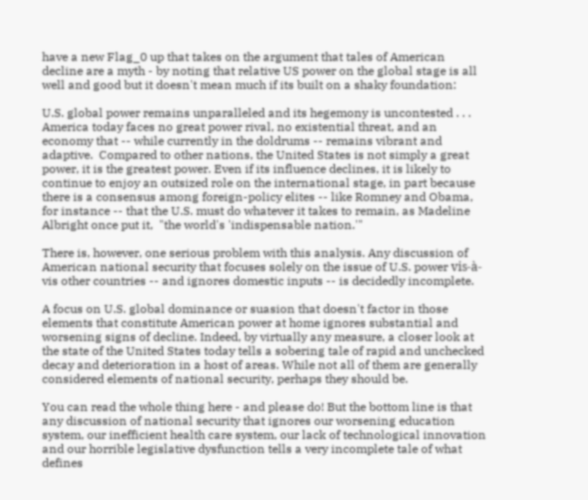have a new Flag_0 up that takes on the argument that tales of American decline are a myth - by noting that relative US power on the global stage is all well and good but it doesn't mean much if its built on a shaky foundation:

U.S. global power remains unparalleled and its hegemony is uncontested . . . America today faces no great power rival, no existential threat, and an economy that -- while currently in the doldrums -- remains vibrant and adaptive.  Compared to other nations, the United States is not simply a great power, it is the greatest power. Even if its influence declines, it is likely to continue to enjoy an outsized role on the international stage, in part because there is a consensus among foreign-policy elites -- like Romney and Obama, for instance -- that the U.S. must do whatever it takes to remain, as Madeline Albright once put it,  "the world's 'indispensable nation.'"

There is, however, one serious problem with this analysis. Any discussion of American national security that focuses solely on the issue of U.S. power vis-à-vis other countries -- and ignores domestic inputs -- is decidedly incomplete.

A focus on U.S. global dominance or suasion that doesn't factor in those elements that constitute American power at home ignores substantial and worsening signs of decline. Indeed, by virtually any measure, a closer look at the state of the United States today tells a sobering tale of rapid and unchecked decay and deterioration in a host of areas. While not all of them are generally considered elements of national security, perhaps they should be.

You can read the whole thing here - and please do! But the bottom line is that any discussion of national security that ignores our worsening education system, our inefficient health care system, our lack of technological innovation and our horrible legislative dysfunction tells a very incomplete tale of what defines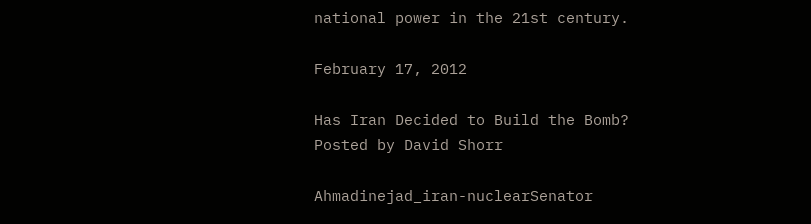national power in the 21st century.

February 17, 2012

Has Iran Decided to Build the Bomb?
Posted by David Shorr

Ahmadinejad_iran-nuclearSenator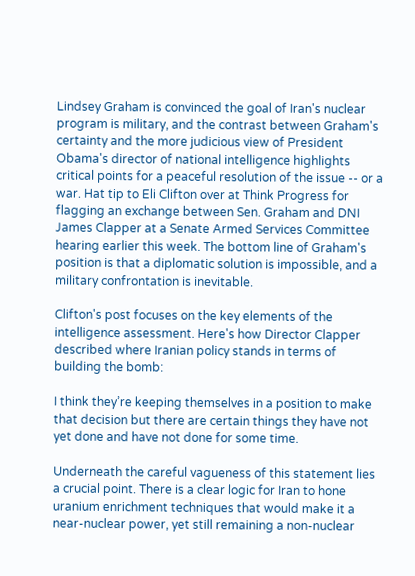Lindsey Graham is convinced the goal of Iran's nuclear program is military, and the contrast between Graham's certainty and the more judicious view of President Obama's director of national intelligence highlights critical points for a peaceful resolution of the issue -- or a war. Hat tip to Eli Clifton over at Think Progress for flagging an exchange between Sen. Graham and DNI James Clapper at a Senate Armed Services Committee hearing earlier this week. The bottom line of Graham's position is that a diplomatic solution is impossible, and a military confrontation is inevitable.

Clifton's post focuses on the key elements of the intelligence assessment. Here's how Director Clapper described where Iranian policy stands in terms of building the bomb:

I think they’re keeping themselves in a position to make that decision but there are certain things they have not yet done and have not done for some time.

Underneath the careful vagueness of this statement lies a crucial point. There is a clear logic for Iran to hone uranium enrichment techniques that would make it a near-nuclear power, yet still remaining a non-nuclear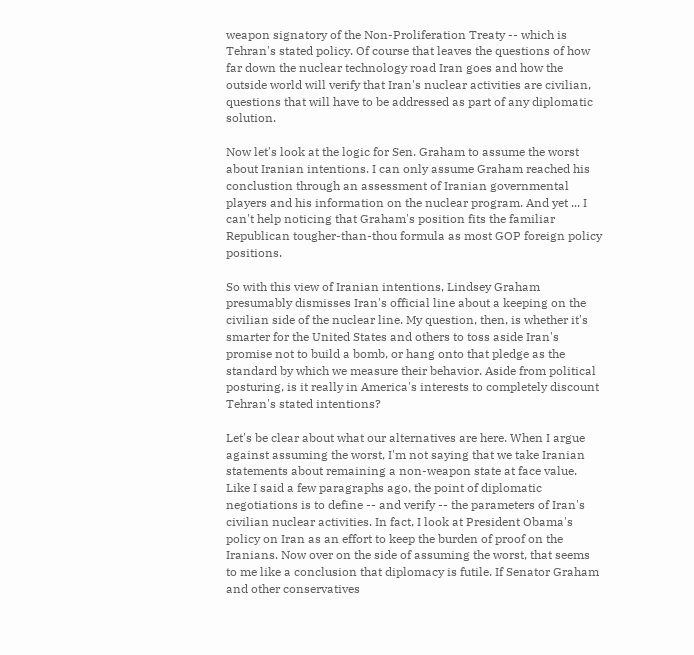weapon signatory of the Non-Proliferation Treaty -- which is Tehran's stated policy. Of course that leaves the questions of how far down the nuclear technology road Iran goes and how the outside world will verify that Iran's nuclear activities are civilian, questions that will have to be addressed as part of any diplomatic solution.

Now let's look at the logic for Sen. Graham to assume the worst about Iranian intentions. I can only assume Graham reached his conclustion through an assessment of Iranian governmental players and his information on the nuclear program. And yet ... I can't help noticing that Graham's position fits the familiar Republican tougher-than-thou formula as most GOP foreign policy positions.

So with this view of Iranian intentions, Lindsey Graham presumably dismisses Iran's official line about a keeping on the civilian side of the nuclear line. My question, then, is whether it's smarter for the United States and others to toss aside Iran's promise not to build a bomb, or hang onto that pledge as the standard by which we measure their behavior. Aside from political posturing, is it really in America's interests to completely discount Tehran's stated intentions?

Let's be clear about what our alternatives are here. When I argue against assuming the worst, I'm not saying that we take Iranian statements about remaining a non-weapon state at face value. Like I said a few paragraphs ago, the point of diplomatic negotiations is to define -- and verify -- the parameters of Iran's civilian nuclear activities. In fact, I look at President Obama's policy on Iran as an effort to keep the burden of proof on the Iranians. Now over on the side of assuming the worst, that seems to me like a conclusion that diplomacy is futile. If Senator Graham and other conservatives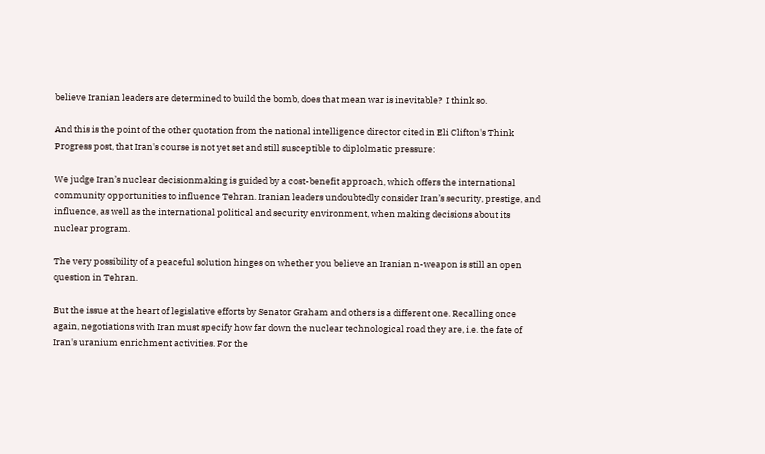believe Iranian leaders are determined to build the bomb, does that mean war is inevitable?  I think so.

And this is the point of the other quotation from the national intelligence director cited in Eli Clifton's Think Progress post, that Iran's course is not yet set and still susceptible to diplolmatic pressure:

We judge Iran’s nuclear decisionmaking is guided by a cost-benefit approach, which offers the international community opportunities to influence Tehran. Iranian leaders undoubtedly consider Iran’s security, prestige, and influence, as well as the international political and security environment, when making decisions about its nuclear program.

The very possibility of a peaceful solution hinges on whether you believe an Iranian n-weapon is still an open question in Tehran.

But the issue at the heart of legislative efforts by Senator Graham and others is a different one. Recalling once again, negotiations with Iran must specify how far down the nuclear technological road they are, i.e. the fate of Iran's uranium enrichment activities. For the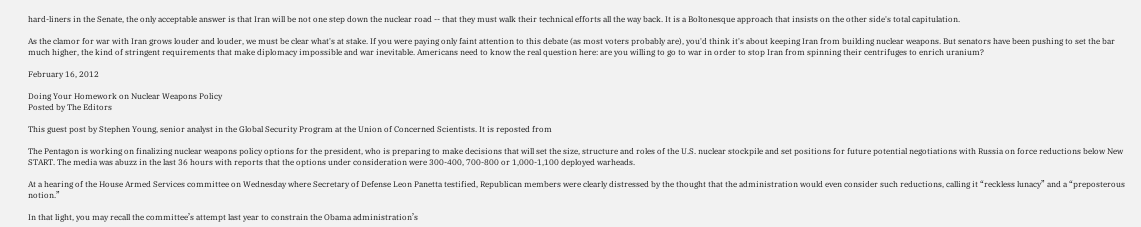hard-liners in the Senate, the only acceptable answer is that Iran will be not one step down the nuclear road -- that they must walk their technical efforts all the way back. It is a Boltonesque approach that insists on the other side's total capitulation.

As the clamor for war with Iran grows louder and louder, we must be clear what's at stake. If you were paying only faint attention to this debate (as most voters probably are), you'd think it's about keeping Iran from building nuclear weapons. But senators have been pushing to set the bar much higher, the kind of stringent requirements that make diplomacy impossible and war inevitable. Americans need to know the real question here: are you willing to go to war in order to stop Iran from spinning their centrifuges to enrich uranium?

February 16, 2012

Doing Your Homework on Nuclear Weapons Policy
Posted by The Editors

This guest post by Stephen Young, senior analyst in the Global Security Program at the Union of Concerned Scientists. It is reposted from

The Pentagon is working on finalizing nuclear weapons policy options for the president, who is preparing to make decisions that will set the size, structure and roles of the U.S. nuclear stockpile and set positions for future potential negotiations with Russia on force reductions below New START. The media was abuzz in the last 36 hours with reports that the options under consideration were 300-400, 700-800 or 1,000-1,100 deployed warheads.

At a hearing of the House Armed Services committee on Wednesday where Secretary of Defense Leon Panetta testified, Republican members were clearly distressed by the thought that the administration would even consider such reductions, calling it “reckless lunacy” and a “preposterous notion.”

In that light, you may recall the committee’s attempt last year to constrain the Obama administration’s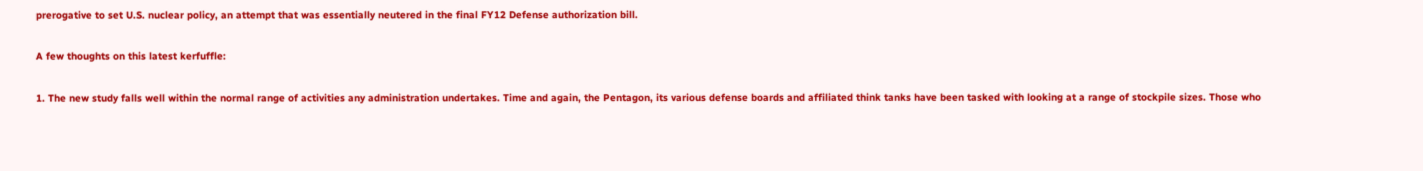prerogative to set U.S. nuclear policy, an attempt that was essentially neutered in the final FY12 Defense authorization bill.

A few thoughts on this latest kerfuffle:

1. The new study falls well within the normal range of activities any administration undertakes. Time and again, the Pentagon, its various defense boards and affiliated think tanks have been tasked with looking at a range of stockpile sizes. Those who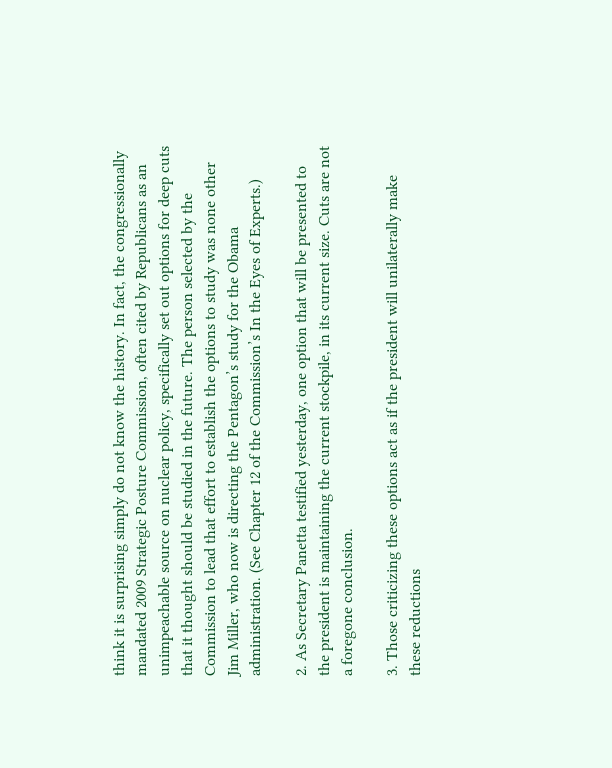think it is surprising simply do not know the history. In fact, the congressionally mandated 2009 Strategic Posture Commission, often cited by Republicans as an unimpeachable source on nuclear policy, specifically set out options for deep cuts that it thought should be studied in the future. The person selected by the Commission to lead that effort to establish the options to study was none other Jim Miller, who now is directing the Pentagon’s study for the Obama administration. (See Chapter 12 of the Commission’s In the Eyes of Experts.)

2. As Secretary Panetta testified yesterday, one option that will be presented to the president is maintaining the current stockpile, in its current size. Cuts are not a foregone conclusion.

3. Those criticizing these options act as if the president will unilaterally make these reductions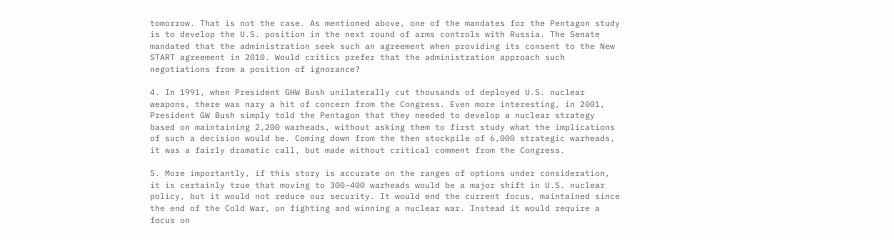tomorrow. That is not the case. As mentioned above, one of the mandates for the Pentagon study is to develop the U.S. position in the next round of arms controls with Russia. The Senate mandated that the administration seek such an agreement when providing its consent to the New START agreement in 2010. Would critics prefer that the administration approach such negotiations from a position of ignorance?

4. In 1991, when President GHW Bush unilaterally cut thousands of deployed U.S. nuclear weapons, there was nary a hit of concern from the Congress. Even more interesting, in 2001, President GW Bush simply told the Pentagon that they needed to develop a nuclear strategy based on maintaining 2,200 warheads, without asking them to first study what the implications of such a decision would be. Coming down from the then stockpile of 6,000 strategic warheads, it was a fairly dramatic call, but made without critical comment from the Congress.

5. More importantly, if this story is accurate on the ranges of options under consideration, it is certainly true that moving to 300-400 warheads would be a major shift in U.S. nuclear policy, but it would not reduce our security. It would end the current focus, maintained since the end of the Cold War, on fighting and winning a nuclear war. Instead it would require a focus on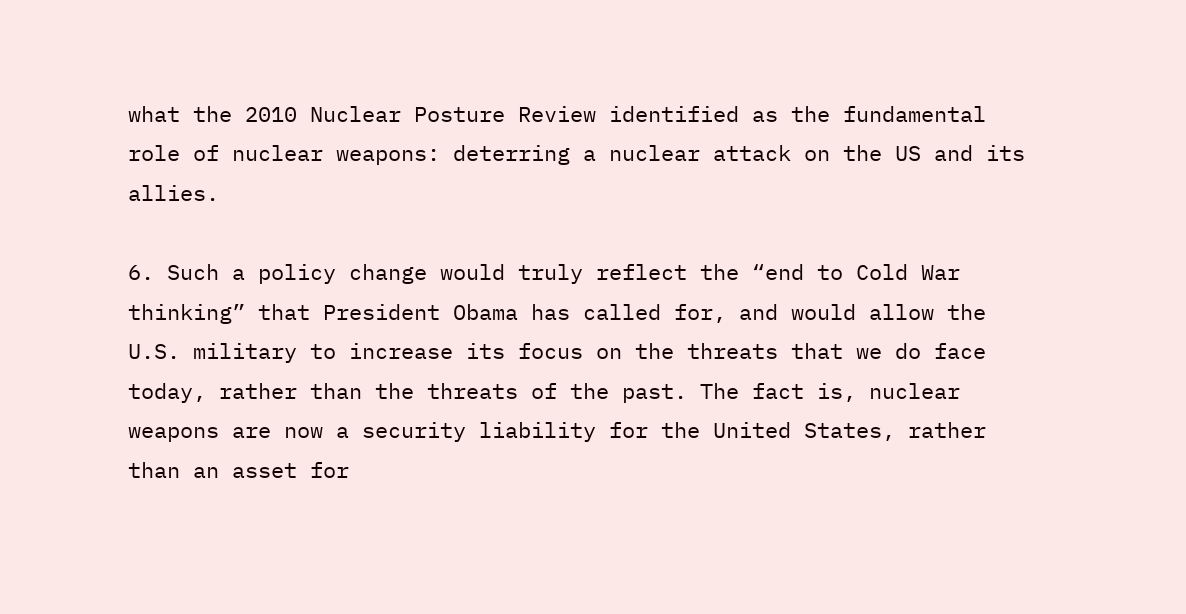what the 2010 Nuclear Posture Review identified as the fundamental role of nuclear weapons: deterring a nuclear attack on the US and its allies.

6. Such a policy change would truly reflect the “end to Cold War thinking” that President Obama has called for, and would allow the U.S. military to increase its focus on the threats that we do face today, rather than the threats of the past. The fact is, nuclear weapons are now a security liability for the United States, rather than an asset for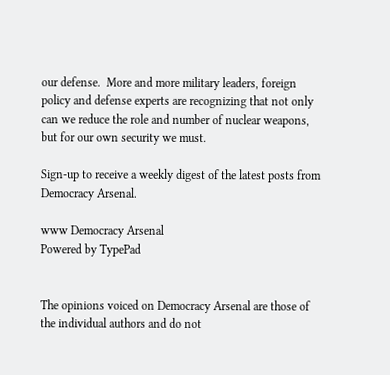our defense.  More and more military leaders, foreign policy and defense experts are recognizing that not only can we reduce the role and number of nuclear weapons, but for our own security we must.

Sign-up to receive a weekly digest of the latest posts from Democracy Arsenal.

www Democracy Arsenal
Powered by TypePad


The opinions voiced on Democracy Arsenal are those of the individual authors and do not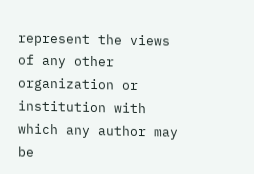represent the views of any other organization or institution with which any author may be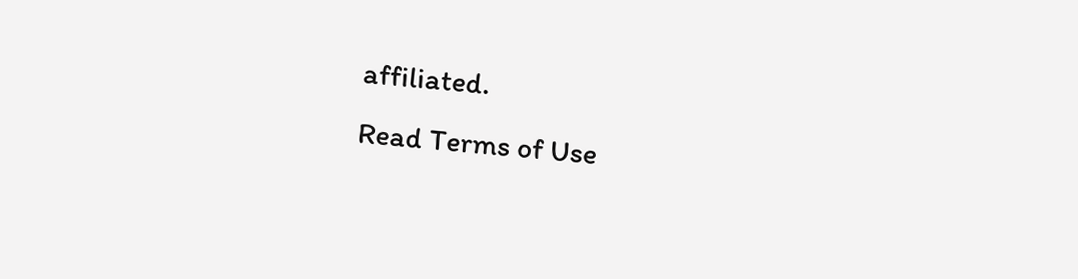affiliated.
Read Terms of Use